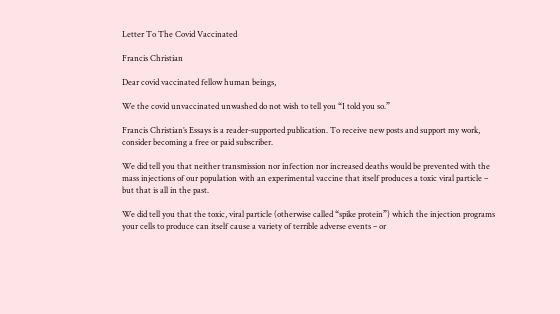Letter To The Covid Vaccinated

Francis Christian

Dear covid vaccinated fellow human beings,

We the covid unvaccinated unwashed do not wish to tell you “I told you so.”

Francis Christian’s Essays is a reader-supported publication. To receive new posts and support my work, consider becoming a free or paid subscriber.

We did tell you that neither transmission nor infection nor increased deaths would be prevented with the mass injections of our population with an experimental vaccine that itself produces a toxic viral particle – but that is all in the past.

We did tell you that the toxic, viral particle (otherwise called “spike protein”) which the injection programs your cells to produce can itself cause a variety of terrible adverse events – or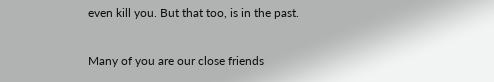even kill you. But that too, is in the past.

Many of you are our close friends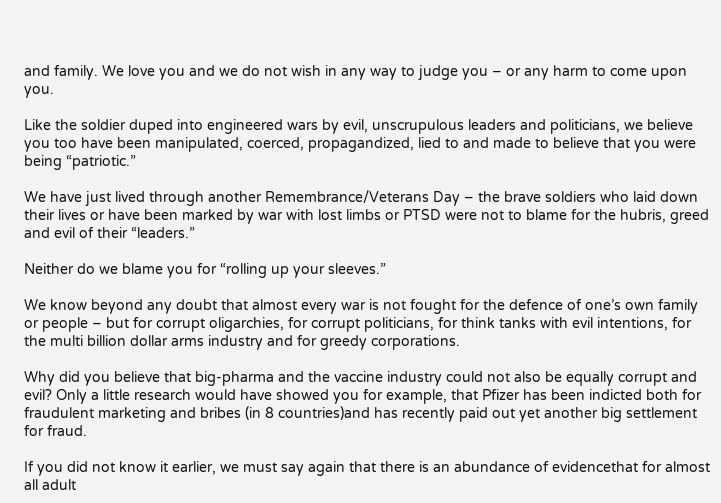and family. We love you and we do not wish in any way to judge you – or any harm to come upon you.

Like the soldier duped into engineered wars by evil, unscrupulous leaders and politicians, we believe you too have been manipulated, coerced, propagandized, lied to and made to believe that you were being “patriotic.”

We have just lived through another Remembrance/Veterans Day – the brave soldiers who laid down their lives or have been marked by war with lost limbs or PTSD were not to blame for the hubris, greed and evil of their “leaders.”

Neither do we blame you for “rolling up your sleeves.”

We know beyond any doubt that almost every war is not fought for the defence of one’s own family or people – but for corrupt oligarchies, for corrupt politicians, for think tanks with evil intentions, for the multi billion dollar arms industry and for greedy corporations.

Why did you believe that big-pharma and the vaccine industry could not also be equally corrupt and evil? Only a little research would have showed you for example, that Pfizer has been indicted both for fraudulent marketing and bribes (in 8 countries)and has recently paid out yet another big settlement for fraud.

If you did not know it earlier, we must say again that there is an abundance of evidencethat for almost all adult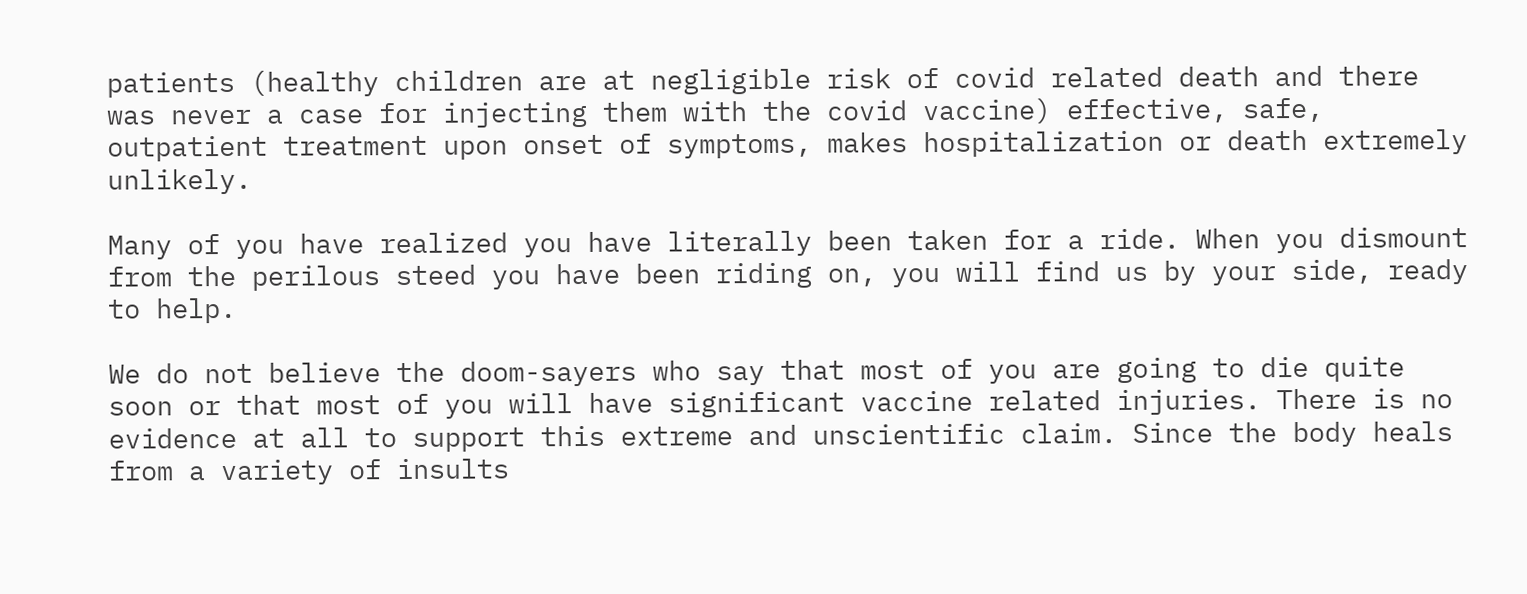patients (healthy children are at negligible risk of covid related death and there was never a case for injecting them with the covid vaccine) effective, safe, outpatient treatment upon onset of symptoms, makes hospitalization or death extremely unlikely.

Many of you have realized you have literally been taken for a ride. When you dismount from the perilous steed you have been riding on, you will find us by your side, ready to help.

We do not believe the doom-sayers who say that most of you are going to die quite soon or that most of you will have significant vaccine related injuries. There is no evidence at all to support this extreme and unscientific claim. Since the body heals from a variety of insults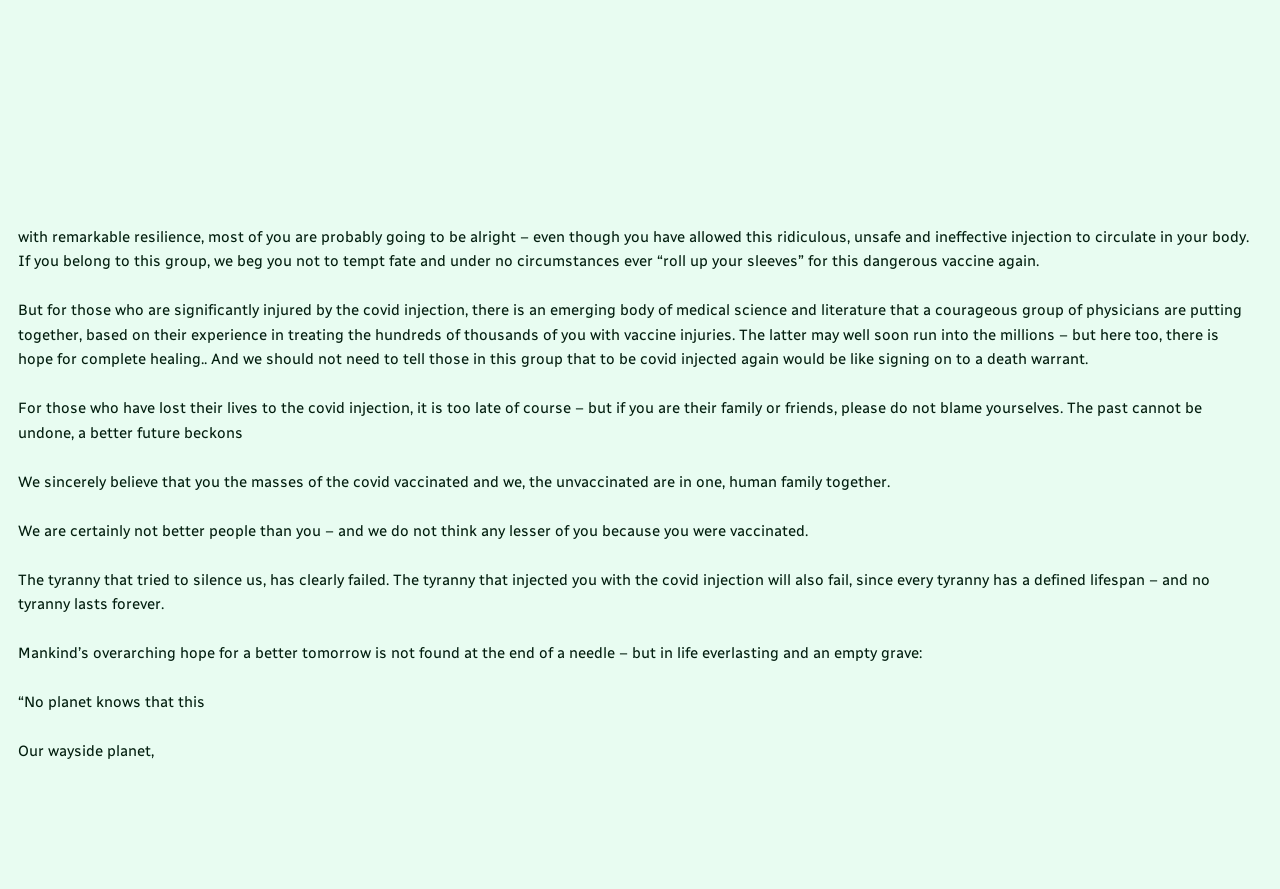with remarkable resilience, most of you are probably going to be alright – even though you have allowed this ridiculous, unsafe and ineffective injection to circulate in your body. If you belong to this group, we beg you not to tempt fate and under no circumstances ever “roll up your sleeves” for this dangerous vaccine again.

But for those who are significantly injured by the covid injection, there is an emerging body of medical science and literature that a courageous group of physicians are putting together, based on their experience in treating the hundreds of thousands of you with vaccine injuries. The latter may well soon run into the millions – but here too, there is hope for complete healing.. And we should not need to tell those in this group that to be covid injected again would be like signing on to a death warrant.

For those who have lost their lives to the covid injection, it is too late of course – but if you are their family or friends, please do not blame yourselves. The past cannot be undone, a better future beckons

We sincerely believe that you the masses of the covid vaccinated and we, the unvaccinated are in one, human family together.

We are certainly not better people than you – and we do not think any lesser of you because you were vaccinated.

The tyranny that tried to silence us, has clearly failed. The tyranny that injected you with the covid injection will also fail, since every tyranny has a defined lifespan – and no tyranny lasts forever.

Mankind’s overarching hope for a better tomorrow is not found at the end of a needle – but in life everlasting and an empty grave:

“No planet knows that this

Our wayside planet,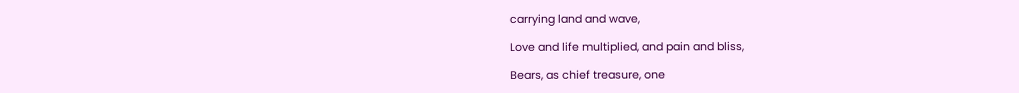carrying land and wave,

Love and life multiplied, and pain and bliss,

Bears, as chief treasure, one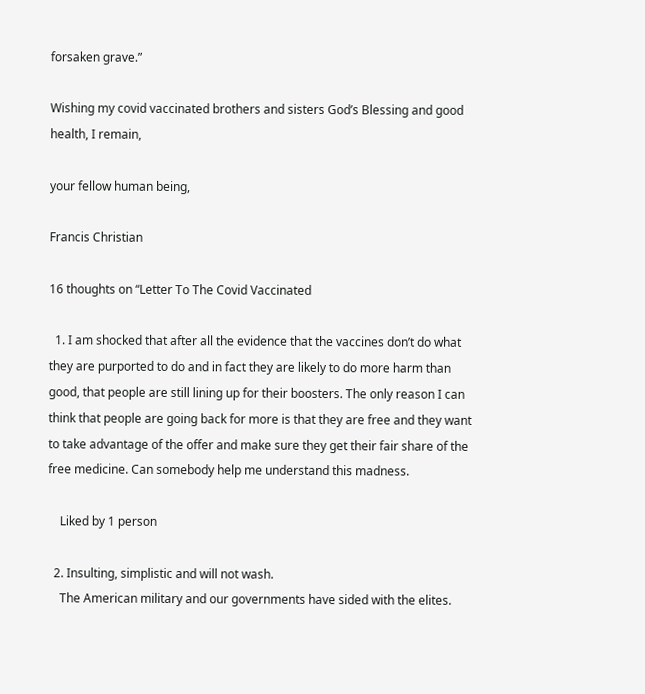forsaken grave.”

Wishing my covid vaccinated brothers and sisters God’s Blessing and good health, I remain,

your fellow human being,

Francis Christian

16 thoughts on “Letter To The Covid Vaccinated

  1. I am shocked that after all the evidence that the vaccines don’t do what they are purported to do and in fact they are likely to do more harm than good, that people are still lining up for their boosters. The only reason I can think that people are going back for more is that they are free and they want to take advantage of the offer and make sure they get their fair share of the free medicine. Can somebody help me understand this madness.

    Liked by 1 person

  2. Insulting, simplistic and will not wash.
    The American military and our governments have sided with the elites.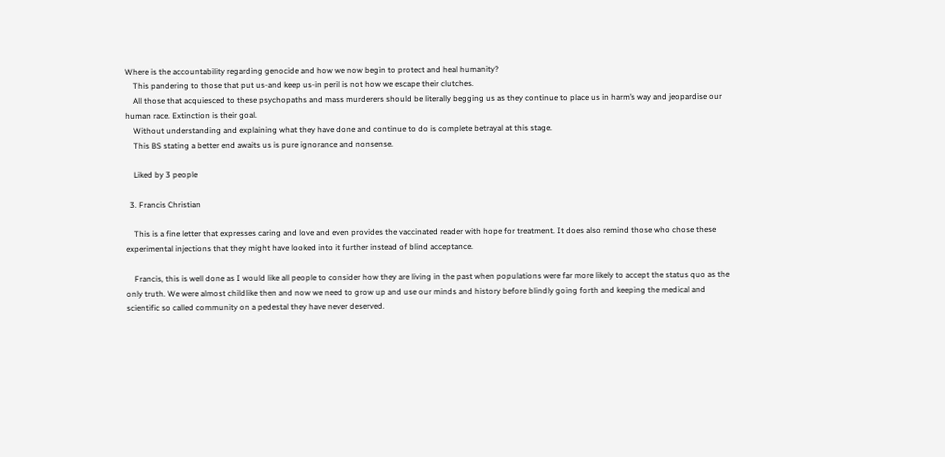Where is the accountability regarding genocide and how we now begin to protect and heal humanity?
    This pandering to those that put us-and keep us-in peril is not how we escape their clutches.
    All those that acquiesced to these psychopaths and mass murderers should be literally begging us as they continue to place us in harm’s way and jeopardise our human race. Extinction is their goal.
    Without understanding and explaining what they have done and continue to do is complete betrayal at this stage.
    This BS stating a better end awaits us is pure ignorance and nonsense.

    Liked by 3 people

  3. Francis Christian

    This is a fine letter that expresses caring and love and even provides the vaccinated reader with hope for treatment. It does also remind those who chose these experimental injections that they might have looked into it further instead of blind acceptance.

    Francis, this is well done as I would like all people to consider how they are living in the past when populations were far more likely to accept the status quo as the only truth. We were almost childlike then and now we need to grow up and use our minds and history before blindly going forth and keeping the medical and scientific so called community on a pedestal they have never deserved.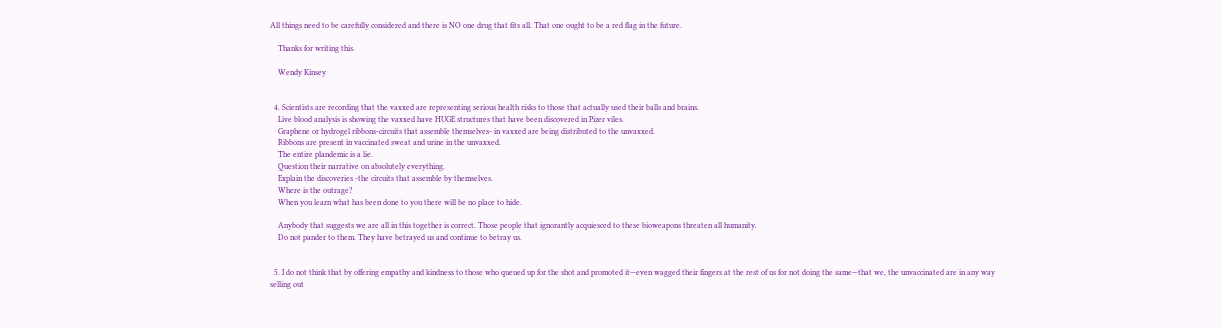All things need to be carefully considered and there is NO one drug that fits all. That one ought to be a red flag in the future.

    Thanks for writing this.

    Wendy Kinsey


  4. Scientists are recording that the vaxxed are representing serious health risks to those that actually used their balls and brains.
    Live blood analysis is showing the vaxxed have HUGE structures that have been discovered in Pizer viles.
    Graphene or hydrogel ribbons-circuits that assemble themselves- in vaxxed are being distributed to the unvaxxed.
    Ribbons are present in vaccinated sweat and urine in the unvaxxed.
    The entire plandemic is a lie.
    Question their narrative on absolutely everything.
    Explain the discoveries -the circuits that assemble by themselves.
    Where is the outrage?
    When you learn what has been done to you there will be no place to hide.

    Anybody that suggests we are all in this together is correct. Those people that ignorantly acquiesced to these bioweapons threaten all humanity.
    Do not pander to them. They have betrayed us and continue to betray us.


  5. I do not think that by offering empathy and kindness to those who queued up for the shot and promoted it—even wagged their fingers at the rest of us for not doing the same—that we, the unvaccinated are in any way selling out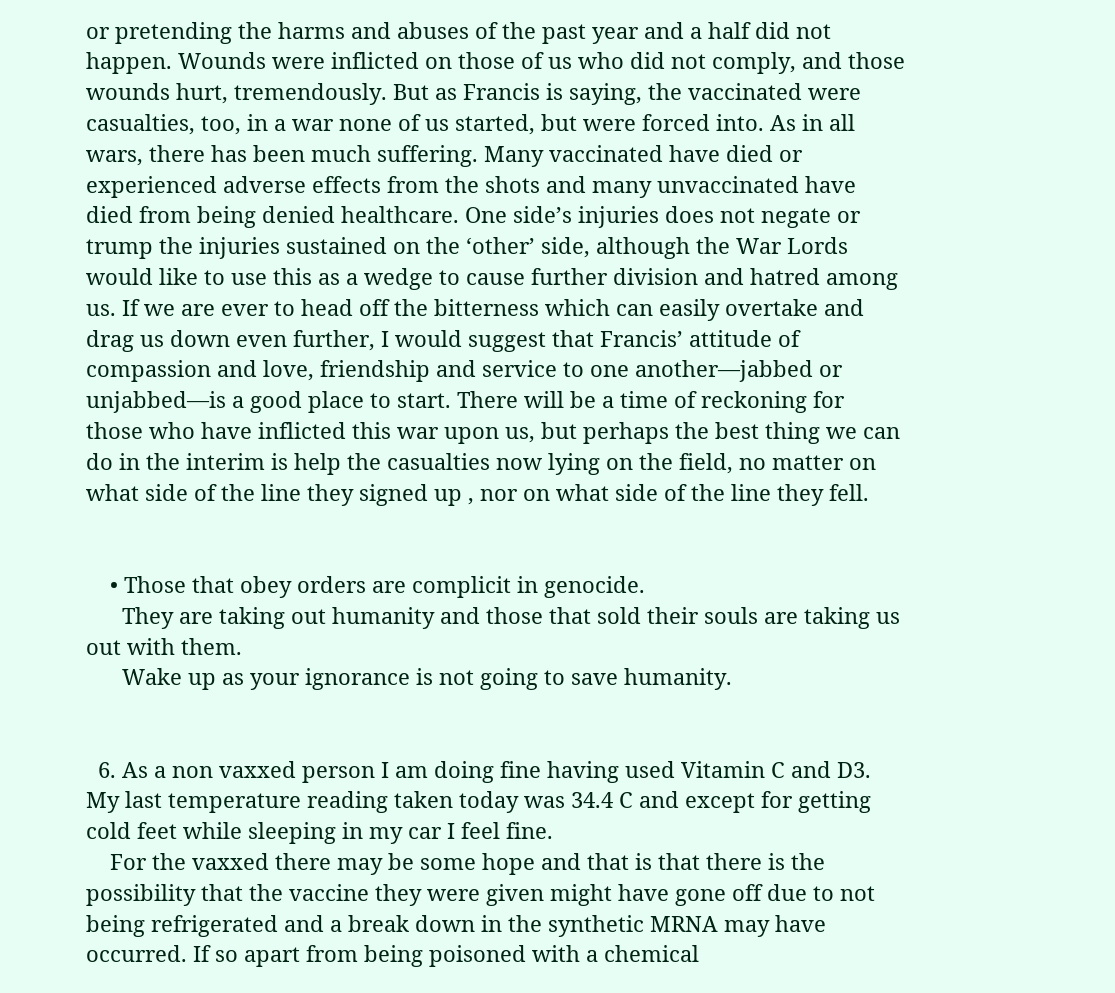or pretending the harms and abuses of the past year and a half did not happen. Wounds were inflicted on those of us who did not comply, and those wounds hurt, tremendously. But as Francis is saying, the vaccinated were casualties, too, in a war none of us started, but were forced into. As in all wars, there has been much suffering. Many vaccinated have died or experienced adverse effects from the shots and many unvaccinated have died from being denied healthcare. One side’s injuries does not negate or trump the injuries sustained on the ‘other’ side, although the War Lords would like to use this as a wedge to cause further division and hatred among us. If we are ever to head off the bitterness which can easily overtake and drag us down even further, I would suggest that Francis’ attitude of compassion and love, friendship and service to one another—jabbed or unjabbed—is a good place to start. There will be a time of reckoning for those who have inflicted this war upon us, but perhaps the best thing we can do in the interim is help the casualties now lying on the field, no matter on what side of the line they signed up , nor on what side of the line they fell.


    • Those that obey orders are complicit in genocide.
      They are taking out humanity and those that sold their souls are taking us out with them.
      Wake up as your ignorance is not going to save humanity.


  6. As a non vaxxed person I am doing fine having used Vitamin C and D3. My last temperature reading taken today was 34.4 C and except for getting cold feet while sleeping in my car I feel fine.
    For the vaxxed there may be some hope and that is that there is the possibility that the vaccine they were given might have gone off due to not being refrigerated and a break down in the synthetic MRNA may have occurred. If so apart from being poisoned with a chemical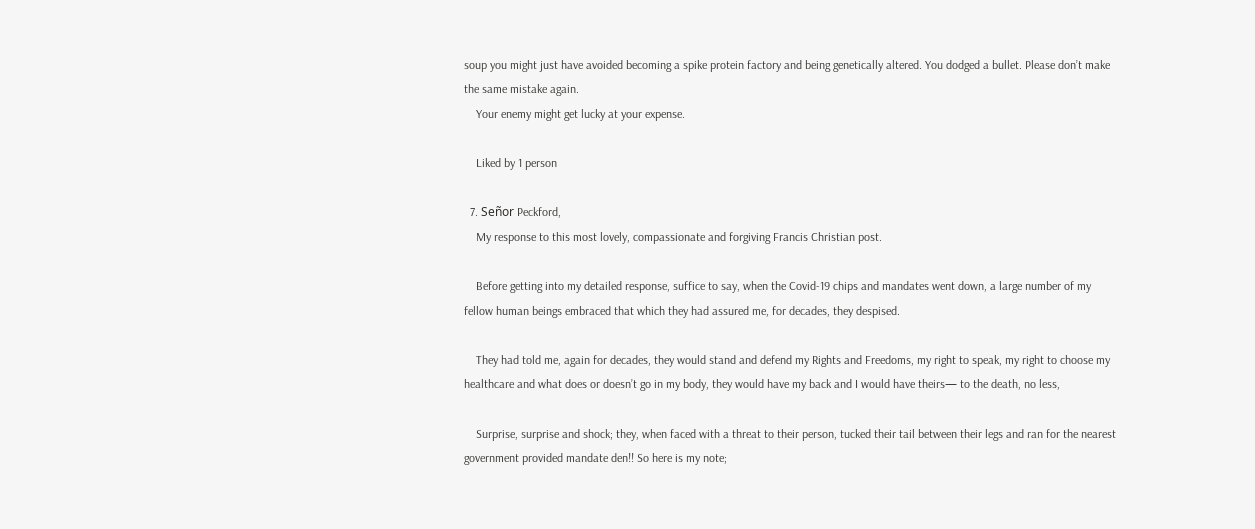soup you might just have avoided becoming a spike protein factory and being genetically altered. You dodged a bullet. Please don’t make the same mistake again.
    Your enemy might get lucky at your expense.

    Liked by 1 person

  7. Señor Peckford,
    My response to this most lovely, compassionate and forgiving Francis Christian post.

    Before getting into my detailed response, suffice to say, when the Covid-19 chips and mandates went down, a large number of my fellow human beings embraced that which they had assured me, for decades, they despised.

    They had told me, again for decades, they would stand and defend my Rights and Freedoms, my right to speak, my right to choose my healthcare and what does or doesn’t go in my body, they would have my back and I would have theirs— to the death, no less,

    Surprise, surprise and shock; they, when faced with a threat to their person, tucked their tail between their legs and ran for the nearest government provided mandate den!! So here is my note;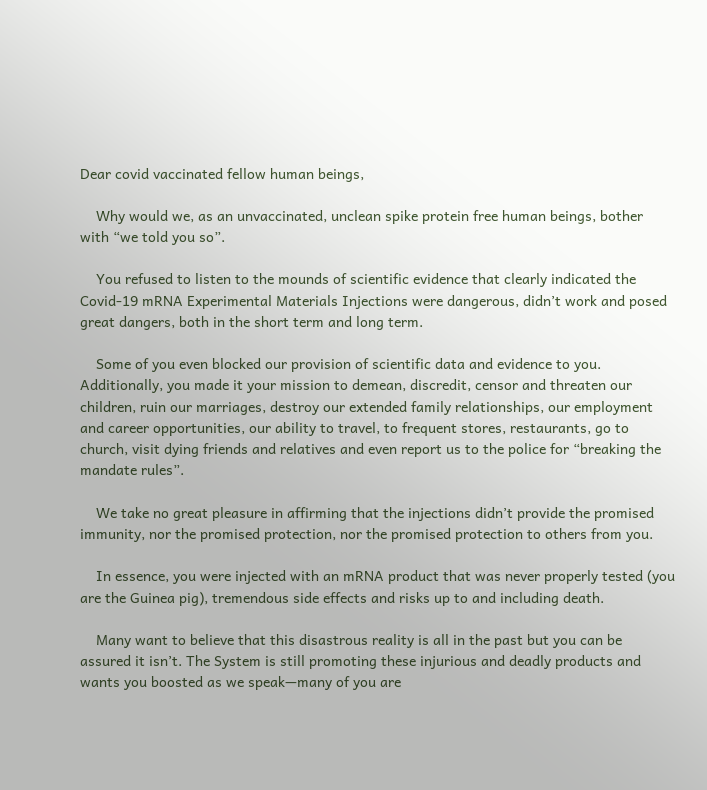Dear covid vaccinated fellow human beings,

    Why would we, as an unvaccinated, unclean spike protein free human beings, bother with “we told you so”.

    You refused to listen to the mounds of scientific evidence that clearly indicated the Covid-19 mRNA Experimental Materials Injections were dangerous, didn’t work and posed great dangers, both in the short term and long term.

    Some of you even blocked our provision of scientific data and evidence to you. Additionally, you made it your mission to demean, discredit, censor and threaten our children, ruin our marriages, destroy our extended family relationships, our employment and career opportunities, our ability to travel, to frequent stores, restaurants, go to church, visit dying friends and relatives and even report us to the police for “breaking the mandate rules”.

    We take no great pleasure in affirming that the injections didn’t provide the promised immunity, nor the promised protection, nor the promised protection to others from you.

    In essence, you were injected with an mRNA product that was never properly tested (you are the Guinea pig), tremendous side effects and risks up to and including death.

    Many want to believe that this disastrous reality is all in the past but you can be assured it isn’t. The System is still promoting these injurious and deadly products and wants you boosted as we speak—many of you are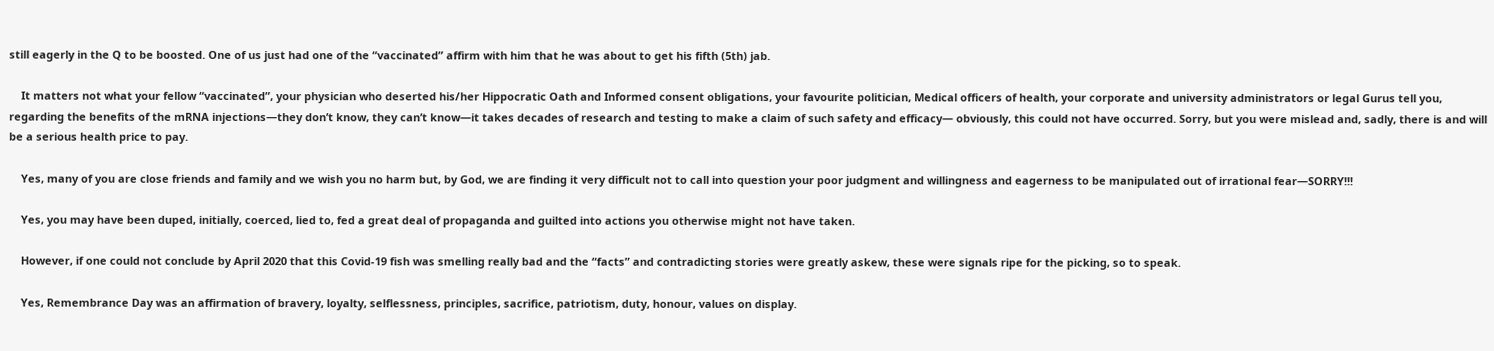still eagerly in the Q to be boosted. One of us just had one of the “vaccinated” affirm with him that he was about to get his fifth (5th) jab.

    It matters not what your fellow “vaccinated”, your physician who deserted his/her Hippocratic Oath and Informed consent obligations, your favourite politician, Medical officers of health, your corporate and university administrators or legal Gurus tell you, regarding the benefits of the mRNA injections—they don’t know, they can’t know—it takes decades of research and testing to make a claim of such safety and efficacy— obviously, this could not have occurred. Sorry, but you were mislead and, sadly, there is and will be a serious health price to pay.

    Yes, many of you are close friends and family and we wish you no harm but, by God, we are finding it very difficult not to call into question your poor judgment and willingness and eagerness to be manipulated out of irrational fear—SORRY!!!

    Yes, you may have been duped, initially, coerced, lied to, fed a great deal of propaganda and guilted into actions you otherwise might not have taken.

    However, if one could not conclude by April 2020 that this Covid-19 fish was smelling really bad and the “facts” and contradicting stories were greatly askew, these were signals ripe for the picking, so to speak.

    Yes, Remembrance Day was an affirmation of bravery, loyalty, selflessness, principles, sacrifice, patriotism, duty, honour, values on display.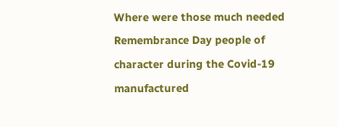Where were those much needed Remembrance Day people of character during the Covid-19 manufactured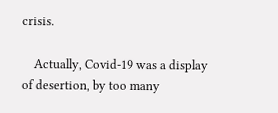crisis.

    Actually, Covid-19 was a display of desertion, by too many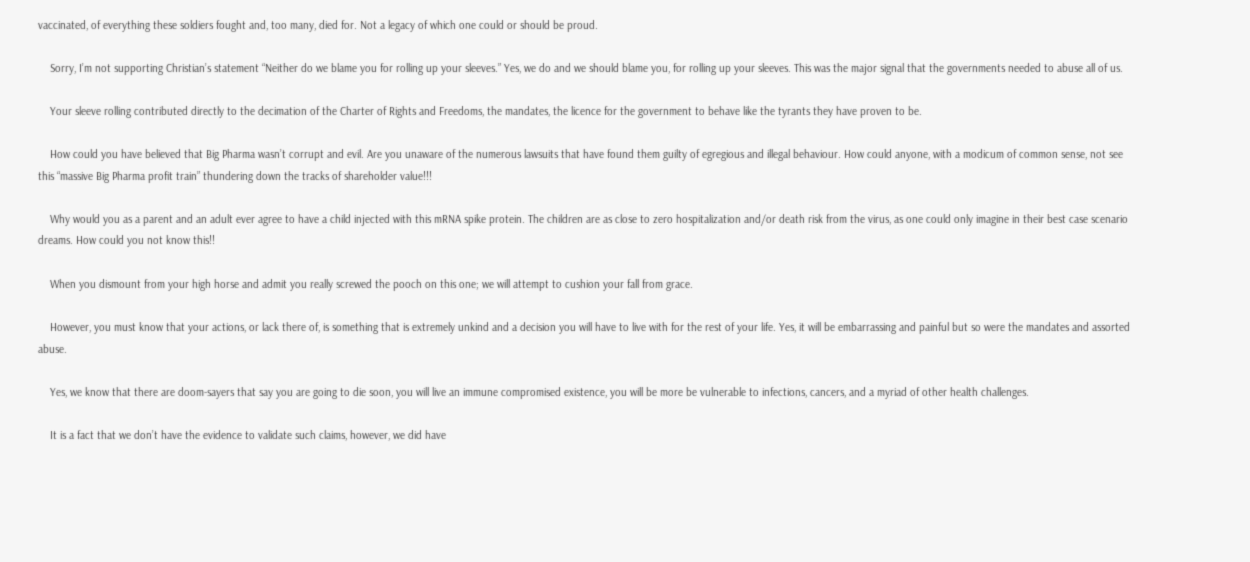vaccinated, of everything these soldiers fought and, too many, died for. Not a legacy of which one could or should be proud.

    Sorry, I’m not supporting Christian’s statement “Neither do we blame you for rolling up your sleeves.” Yes, we do and we should blame you, for rolling up your sleeves. This was the major signal that the governments needed to abuse all of us.

    Your sleeve rolling contributed directly to the decimation of the Charter of Rights and Freedoms, the mandates, the licence for the government to behave like the tyrants they have proven to be.

    How could you have believed that Big Pharma wasn’t corrupt and evil. Are you unaware of the numerous lawsuits that have found them guilty of egregious and illegal behaviour. How could anyone, with a modicum of common sense, not see this “massive Big Pharma profit train” thundering down the tracks of shareholder value!!!

    Why would you as a parent and an adult ever agree to have a child injected with this mRNA spike protein. The children are as close to zero hospitalization and/or death risk from the virus, as one could only imagine in their best case scenario dreams. How could you not know this!!

    When you dismount from your high horse and admit you really screwed the pooch on this one; we will attempt to cushion your fall from grace.

    However, you must know that your actions, or lack there of, is something that is extremely unkind and a decision you will have to live with for the rest of your life. Yes, it will be embarrassing and painful but so were the mandates and assorted abuse.

    Yes, we know that there are doom-sayers that say you are going to die soon, you will live an immune compromised existence, you will be more be vulnerable to infections, cancers, and a myriad of other health challenges.

    It is a fact that we don’t have the evidence to validate such claims, however, we did have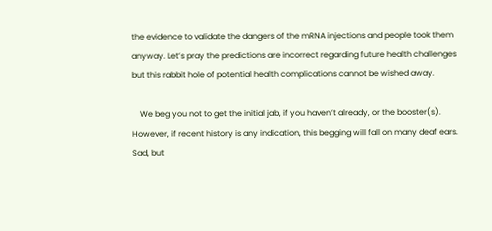the evidence to validate the dangers of the mRNA injections and people took them anyway. Let’s pray the predictions are incorrect regarding future health challenges but this rabbit hole of potential health complications cannot be wished away.

    We beg you not to get the initial jab, if you haven’t already, or the booster(s). However, if recent history is any indication, this begging will fall on many deaf ears. Sad, but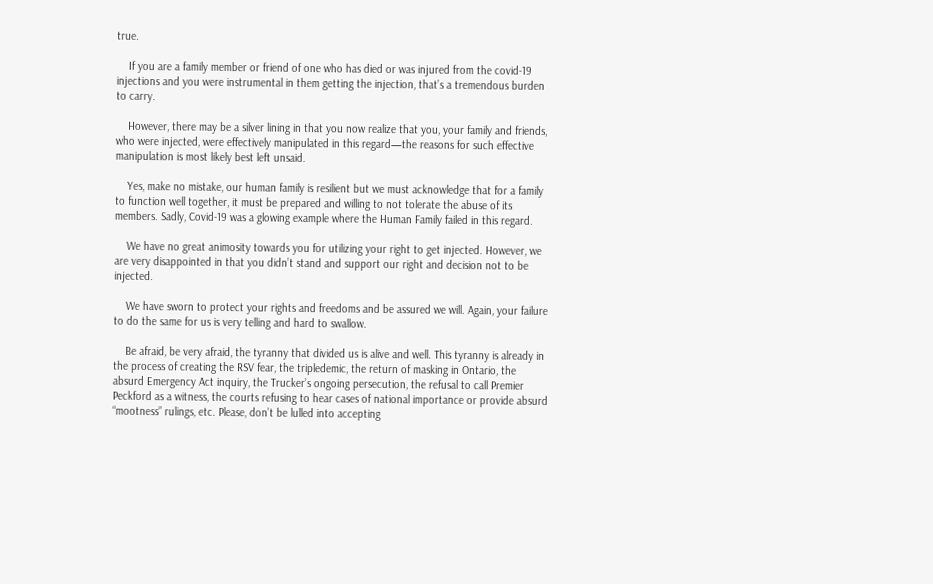true.

    If you are a family member or friend of one who has died or was injured from the covid-19 injections and you were instrumental in them getting the injection, that’s a tremendous burden to carry.

    However, there may be a silver lining in that you now realize that you, your family and friends, who were injected, were effectively manipulated in this regard—the reasons for such effective manipulation is most likely best left unsaid.

    Yes, make no mistake, our human family is resilient but we must acknowledge that for a family to function well together, it must be prepared and willing to not tolerate the abuse of its members. Sadly, Covid-19 was a glowing example where the Human Family failed in this regard.

    We have no great animosity towards you for utilizing your right to get injected. However, we are very disappointed in that you didn’t stand and support our right and decision not to be injected.

    We have sworn to protect your rights and freedoms and be assured we will. Again, your failure to do the same for us is very telling and hard to swallow.

    Be afraid, be very afraid, the tyranny that divided us is alive and well. This tyranny is already in the process of creating the RSV fear, the tripledemic, the return of masking in Ontario, the absurd Emergency Act inquiry, the Trucker’s ongoing persecution, the refusal to call Premier Peckford as a witness, the courts refusing to hear cases of national importance or provide absurd “mootness” rulings, etc. Please, don’t be lulled into accepting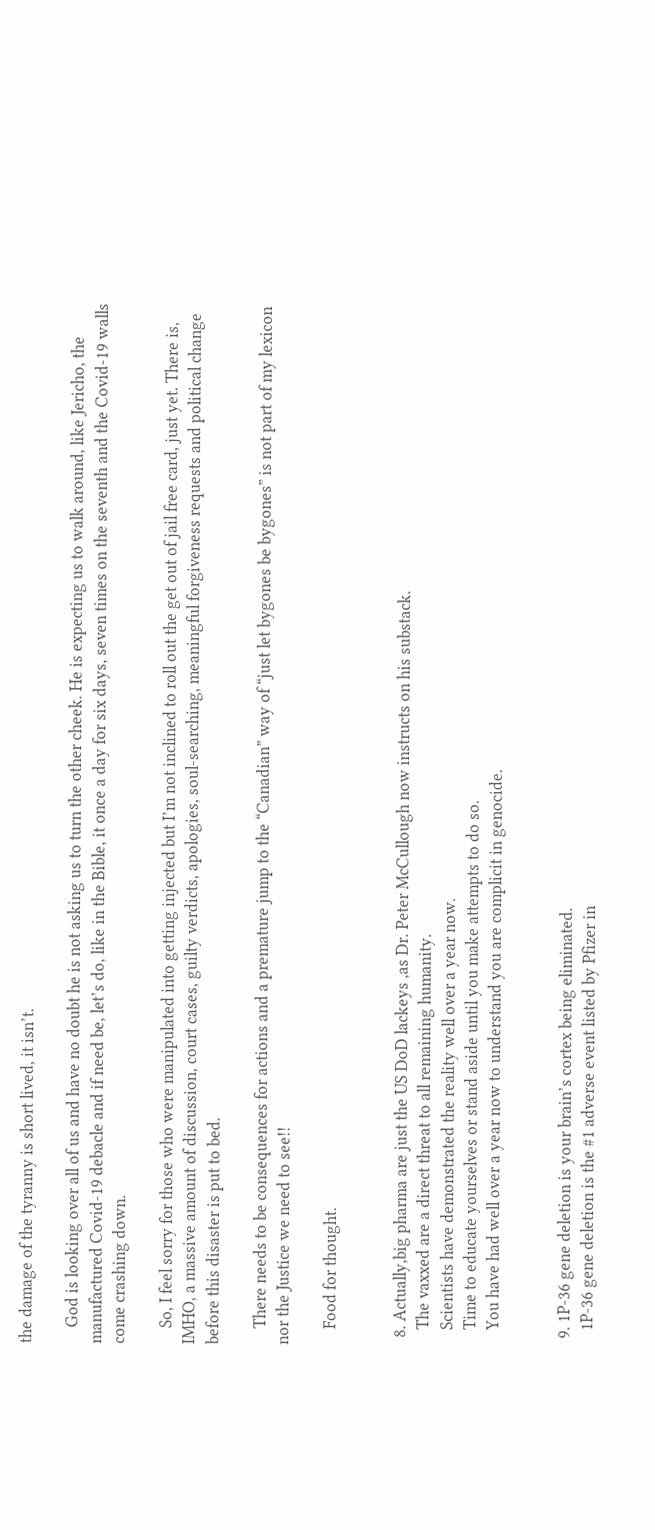the damage of the tyranny is short lived, it isn’t.

    God is looking over all of us and have no doubt he is not asking us to turn the other cheek. He is expecting us to walk around, like Jericho, the manufactured Covid-19 debacle and if need be, let’s do, like in the Bible, it once a day for six days, seven times on the seventh and the Covid-19 walls come crashing down.

    So, I feel sorry for those who were manipulated into getting injected but I’m not inclined to roll out the get out of jail free card, just yet. There is, IMHO, a massive amount of discussion, court cases, guilty verdicts, apologies, soul-searching, meaningful forgiveness requests and political change before this disaster is put to bed.

    There needs to be consequences for actions and a premature jump to the “Canadian” way of “just let bygones be bygones” is not part of my lexicon nor the Justice we need to see!!

    Food for thought.


  8. Actually,big pharma are just the US DoD lackeys ,as Dr. Peter McCullough now instructs on his substack.
    The vaxxed are a direct threat to all remaining humanity.
    Scientists have demonstrated the reality well over a year now.
    Time to educate yourselves or stand aside until you make attempts to do so.
    You have had well over a year now to understand you are complicit in genocide.


  9. 1P-36 gene deletion is your brain’s cortex being eliminated.
    1P-36 gene deletion is the #1 adverse event listed by Pfizer in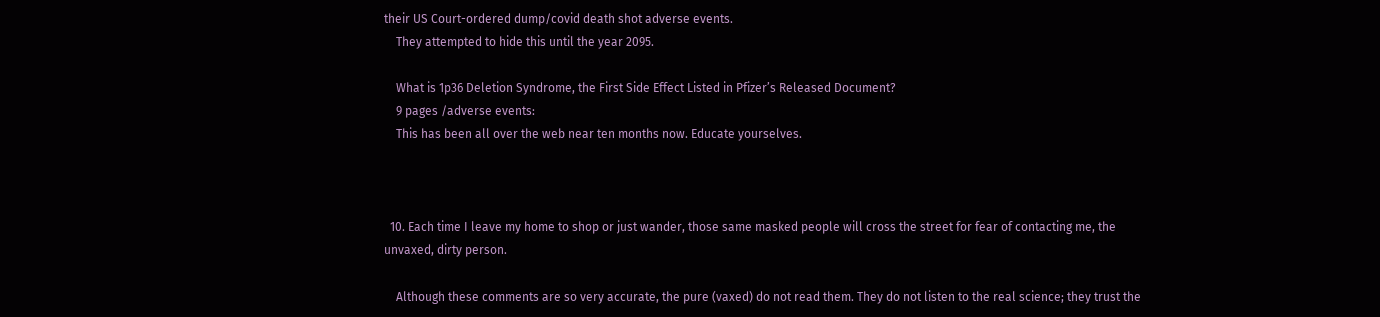their US Court-ordered dump/covid death shot adverse events.
    They attempted to hide this until the year 2095.

    What is 1p36 Deletion Syndrome, the First Side Effect Listed in Pfizer’s Released Document?
    9 pages /adverse events:
    This has been all over the web near ten months now. Educate yourselves.



  10. Each time I leave my home to shop or just wander, those same masked people will cross the street for fear of contacting me, the unvaxed, dirty person.

    Although these comments are so very accurate, the pure (vaxed) do not read them. They do not listen to the real science; they trust the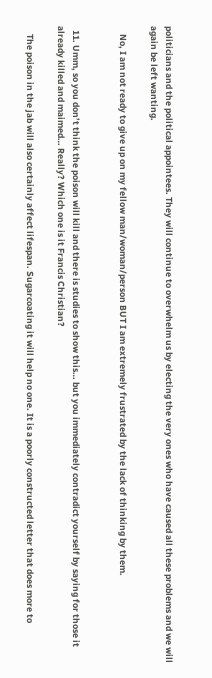politicians and the political appointees. They will continue to overwhelm us by electing the very ones who have caused all these problems and we will again be left wanting.

    No, I am not ready to give up on my fellow man/woman/person BUT I am extremely frustrated by the lack of thinking by them.


  11. Umm, so you don’t think the poison will kill and there is studies to show this… but you immediately contradict yourself by saying for those it already killed and maimed… Really? Which one is it Francis Christian?

    The poison in the jab will also certainly affect lifespan. Sugarcoating it will help no one. It is a poorly constructed letter that does more to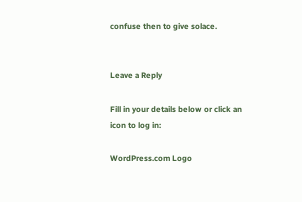confuse then to give solace.


Leave a Reply

Fill in your details below or click an icon to log in:

WordPress.com Logo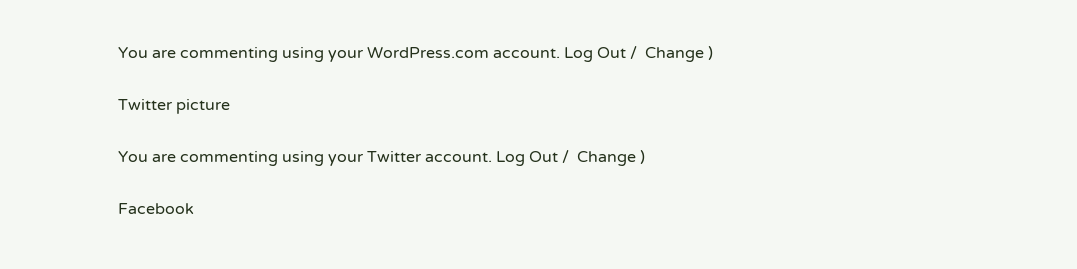You are commenting using your WordPress.com account. Log Out /  Change )

Twitter picture

You are commenting using your Twitter account. Log Out /  Change )

Facebook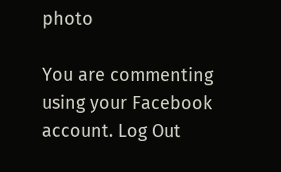photo

You are commenting using your Facebook account. Log Out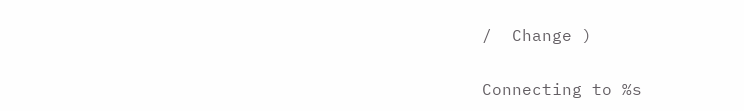/  Change )

Connecting to %s